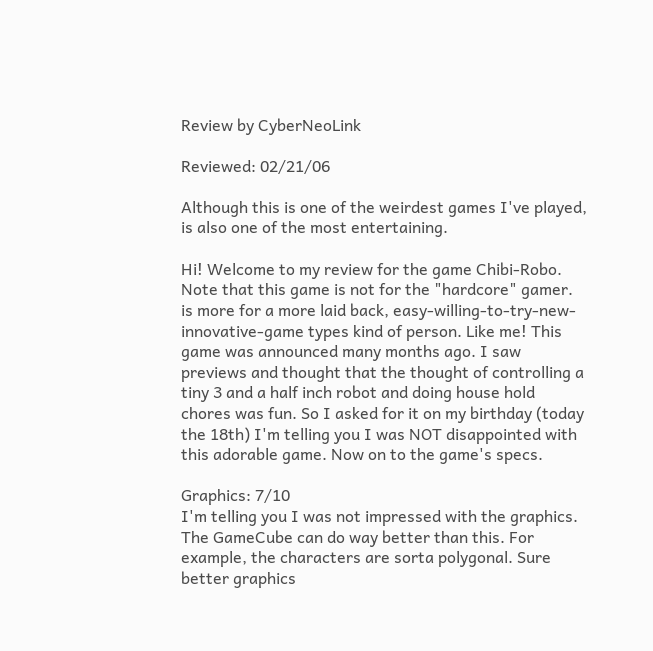Review by CyberNeoLink

Reviewed: 02/21/06

Although this is one of the weirdest games I've played, is also one of the most entertaining.

Hi! Welcome to my review for the game Chibi-Robo. Note that this game is not for the "hardcore" gamer. is more for a more laid back, easy-willing-to-try-new-innovative-game types kind of person. Like me! This game was announced many months ago. I saw previews and thought that the thought of controlling a tiny 3 and a half inch robot and doing house hold chores was fun. So I asked for it on my birthday (today the 18th) I'm telling you I was NOT disappointed with this adorable game. Now on to the game's specs.

Graphics: 7/10
I'm telling you I was not impressed with the graphics. The GameCube can do way better than this. For example, the characters are sorta polygonal. Sure better graphics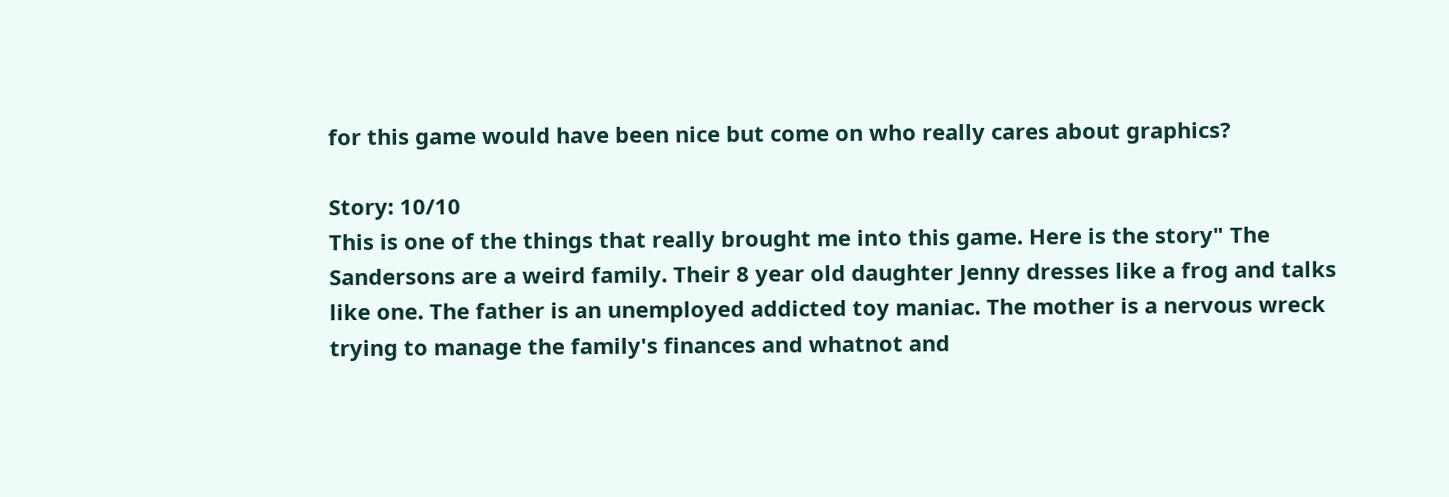for this game would have been nice but come on who really cares about graphics?

Story: 10/10
This is one of the things that really brought me into this game. Here is the story" The Sandersons are a weird family. Their 8 year old daughter Jenny dresses like a frog and talks like one. The father is an unemployed addicted toy maniac. The mother is a nervous wreck trying to manage the family's finances and whatnot and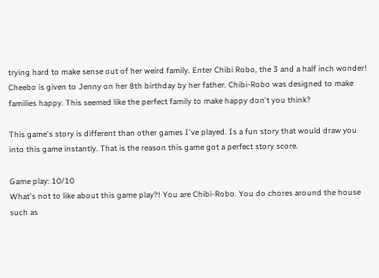trying hard to make sense out of her weird family. Enter Chibi Robo, the 3 and a half inch wonder! Cheebo is given to Jenny on her 8th birthday by her father. Chibi-Robo was designed to make families happy. This seemed like the perfect family to make happy don't you think?

This game's story is different than other games I've played. Is a fun story that would draw you into this game instantly. That is the reason this game got a perfect story score.

Game play: 10/10
What's not to like about this game play?! You are Chibi-Robo. You do chores around the house such as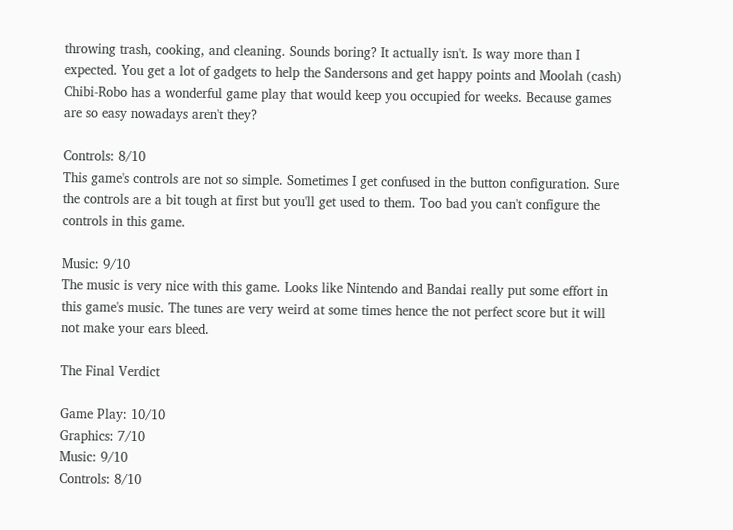throwing trash, cooking, and cleaning. Sounds boring? It actually isn't. Is way more than I expected. You get a lot of gadgets to help the Sandersons and get happy points and Moolah (cash) Chibi-Robo has a wonderful game play that would keep you occupied for weeks. Because games are so easy nowadays aren't they?

Controls: 8/10
This game's controls are not so simple. Sometimes I get confused in the button configuration. Sure the controls are a bit tough at first but you'll get used to them. Too bad you can't configure the controls in this game.

Music: 9/10
The music is very nice with this game. Looks like Nintendo and Bandai really put some effort in this game's music. The tunes are very weird at some times hence the not perfect score but it will not make your ears bleed.

The Final Verdict

Game Play: 10/10
Graphics: 7/10
Music: 9/10
Controls: 8/10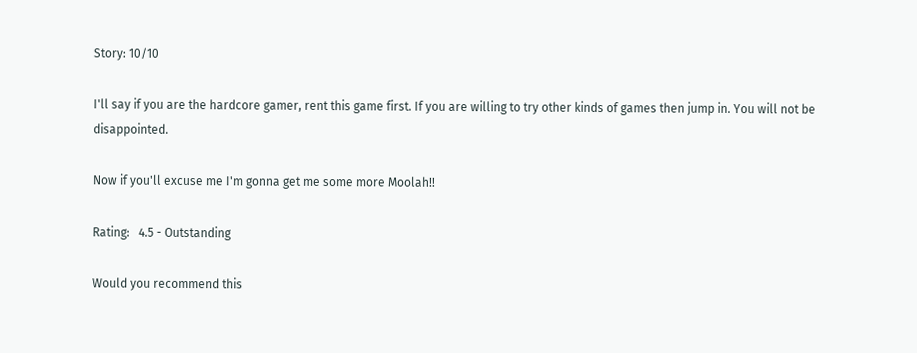Story: 10/10

I'll say if you are the hardcore gamer, rent this game first. If you are willing to try other kinds of games then jump in. You will not be disappointed.

Now if you'll excuse me I'm gonna get me some more Moolah!!

Rating:   4.5 - Outstanding

Would you recommend this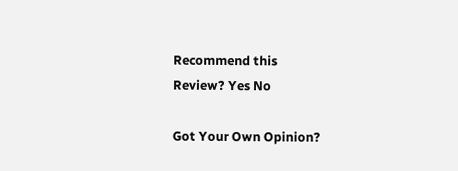Recommend this
Review? Yes No

Got Your Own Opinion?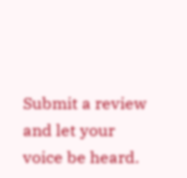Submit a review and let your voice be heard.